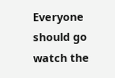Everyone should go watch the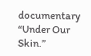documentary “Under Our Skin.”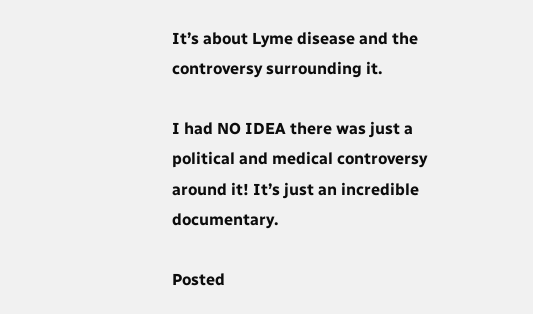It’s about Lyme disease and the controversy surrounding it.

I had NO IDEA there was just a political and medical controversy around it! It’s just an incredible documentary.

Posted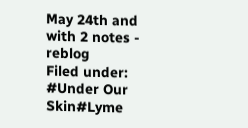May 24th and with 2 notes - reblog
Filed under: #Under Our Skin#Lyme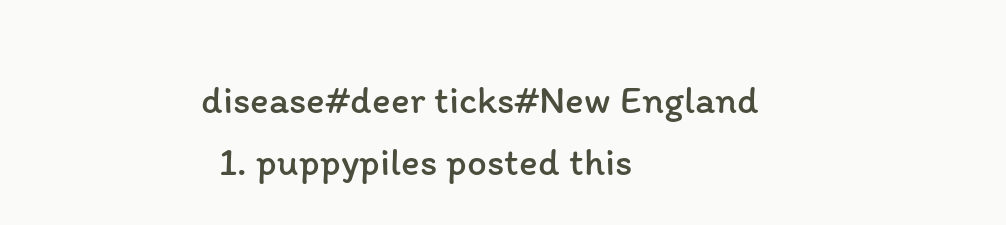disease#deer ticks#New England
  1. puppypiles posted this